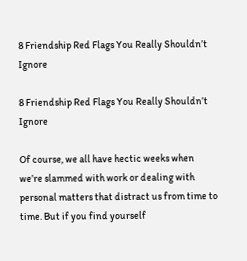8 Friendship Red Flags You Really Shouldn’t Ignore

8 Friendship Red Flags You Really Shouldn’t Ignore

Of course, we all have hectic weeks when we’re slammed with work or dealing with personal matters that distract us from time to time. But if you find yourself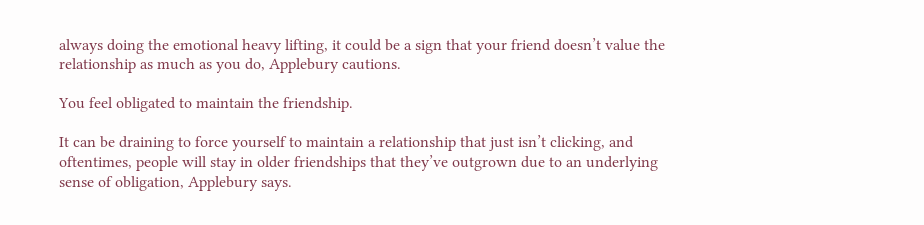always doing the emotional heavy lifting, it could be a sign that your friend doesn’t value the relationship as much as you do, Applebury cautions.

You feel obligated to maintain the friendship.

It can be draining to force yourself to maintain a relationship that just isn’t clicking, and oftentimes, people will stay in older friendships that they’ve outgrown due to an underlying sense of obligation, Applebury says.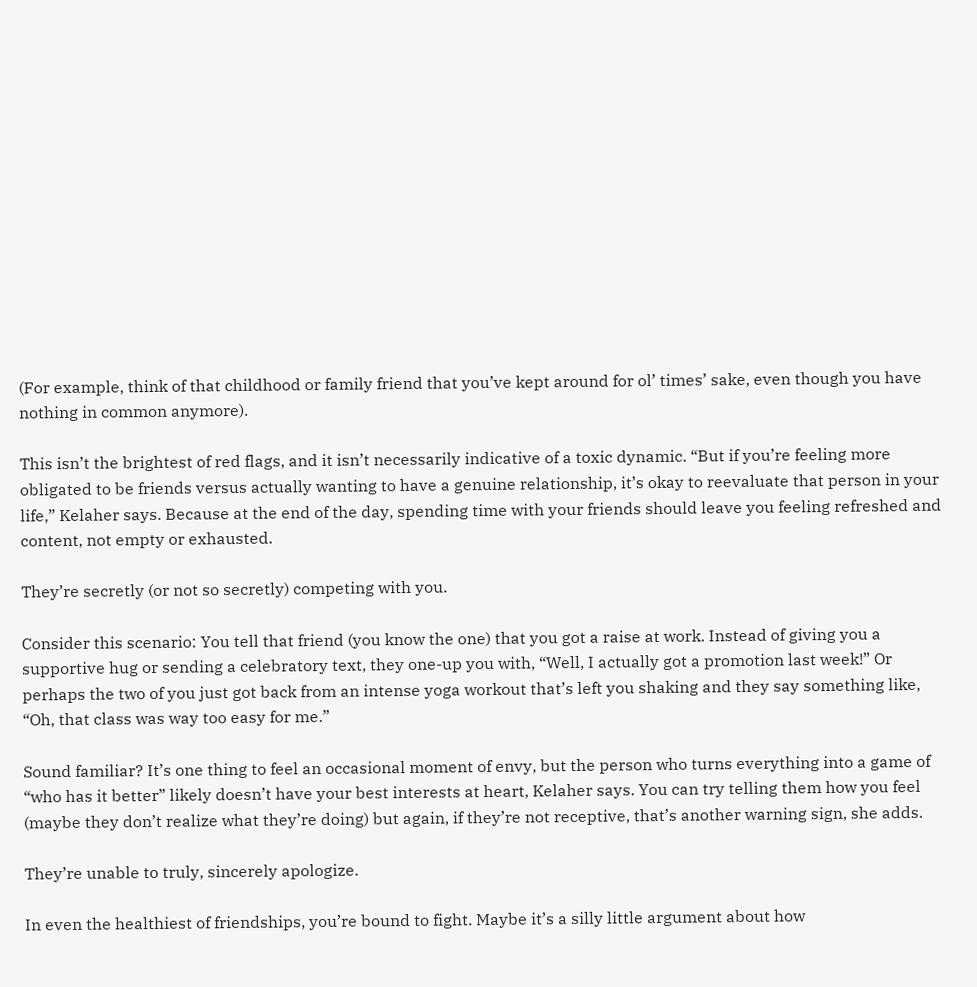(For example, think of that childhood or family friend that you’ve kept around for ol’ times’ sake, even though you have nothing in common anymore).

This isn’t the brightest of red flags, and it isn’t necessarily indicative of a toxic dynamic. “But if you’re feeling more obligated to be friends versus actually wanting to have a genuine relationship, it’s okay to reevaluate that person in your life,” Kelaher says. Because at the end of the day, spending time with your friends should leave you feeling refreshed and content, not empty or exhausted.

They’re secretly (or not so secretly) competing with you.

Consider this scenario: You tell that friend (you know the one) that you got a raise at work. Instead of giving you a supportive hug or sending a celebratory text, they one-up you with, “Well, I actually got a promotion last week!” Or perhaps the two of you just got back from an intense yoga workout that’s left you shaking and they say something like, “Oh, that class was way too easy for me.”

Sound familiar? It’s one thing to feel an occasional moment of envy, but the person who turns everything into a game of “who has it better” likely doesn’t have your best interests at heart, Kelaher says. You can try telling them how you feel (maybe they don’t realize what they’re doing) but again, if they’re not receptive, that’s another warning sign, she adds.

They’re unable to truly, sincerely apologize.

In even the healthiest of friendships, you’re bound to fight. Maybe it’s a silly little argument about how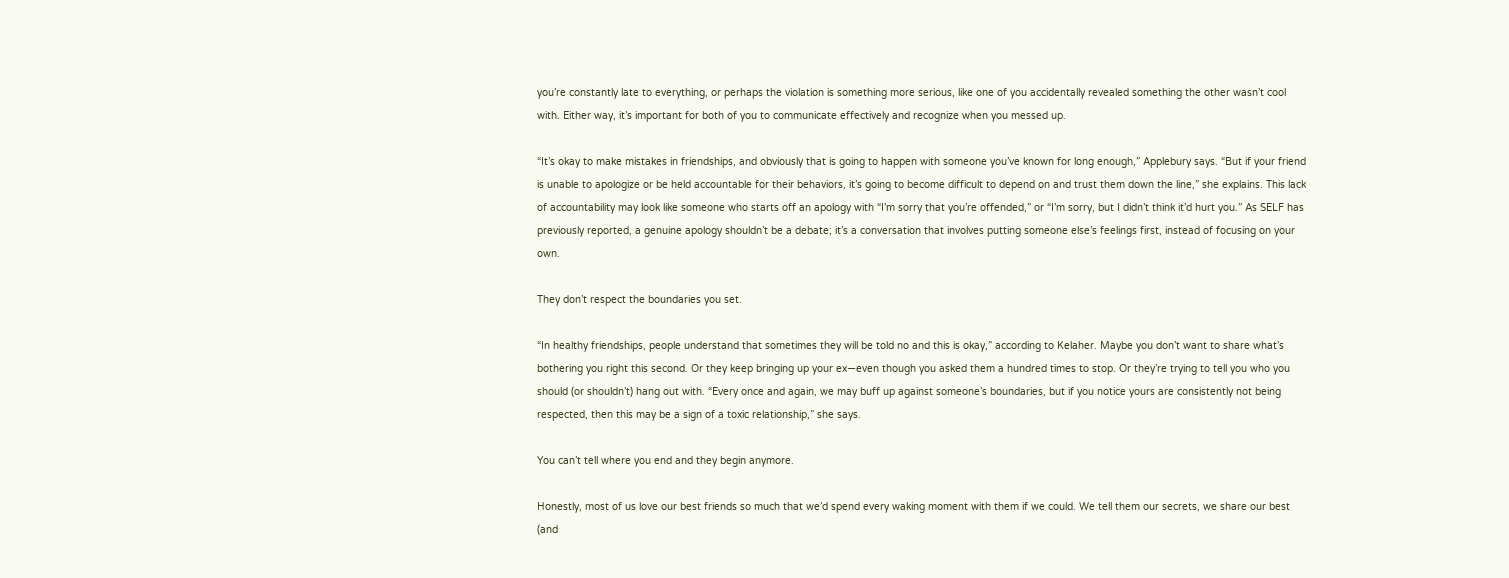you’re constantly late to everything, or perhaps the violation is something more serious, like one of you accidentally revealed something the other wasn’t cool with. Either way, it’s important for both of you to communicate effectively and recognize when you messed up.

“It’s okay to make mistakes in friendships, and obviously that is going to happen with someone you’ve known for long enough,” Applebury says. “But if your friend is unable to apologize or be held accountable for their behaviors, it’s going to become difficult to depend on and trust them down the line,” she explains. This lack of accountability may look like someone who starts off an apology with “I’m sorry that you’re offended,” or “I’m sorry, but I didn’t think it’d hurt you.” As SELF has previously reported, a genuine apology shouldn’t be a debate; it’s a conversation that involves putting someone else’s feelings first, instead of focusing on your own.

They don’t respect the boundaries you set.

“In healthy friendships, people understand that sometimes they will be told no and this is okay,” according to Kelaher. Maybe you don’t want to share what’s bothering you right this second. Or they keep bringing up your ex—even though you asked them a hundred times to stop. Or they’re trying to tell you who you should (or shouldn’t) hang out with. “Every once and again, we may buff up against someone’s boundaries, but if you notice yours are consistently not being respected, then this may be a sign of a toxic relationship,” she says.

You can’t tell where you end and they begin anymore.

Honestly, most of us love our best friends so much that we’d spend every waking moment with them if we could. We tell them our secrets, we share our best (and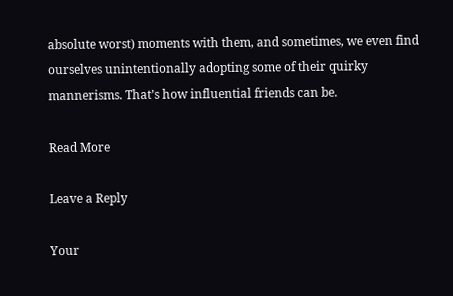absolute worst) moments with them, and sometimes, we even find ourselves unintentionally adopting some of their quirky mannerisms. That’s how influential friends can be.

Read More

Leave a Reply

Your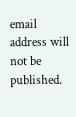email address will not be published.